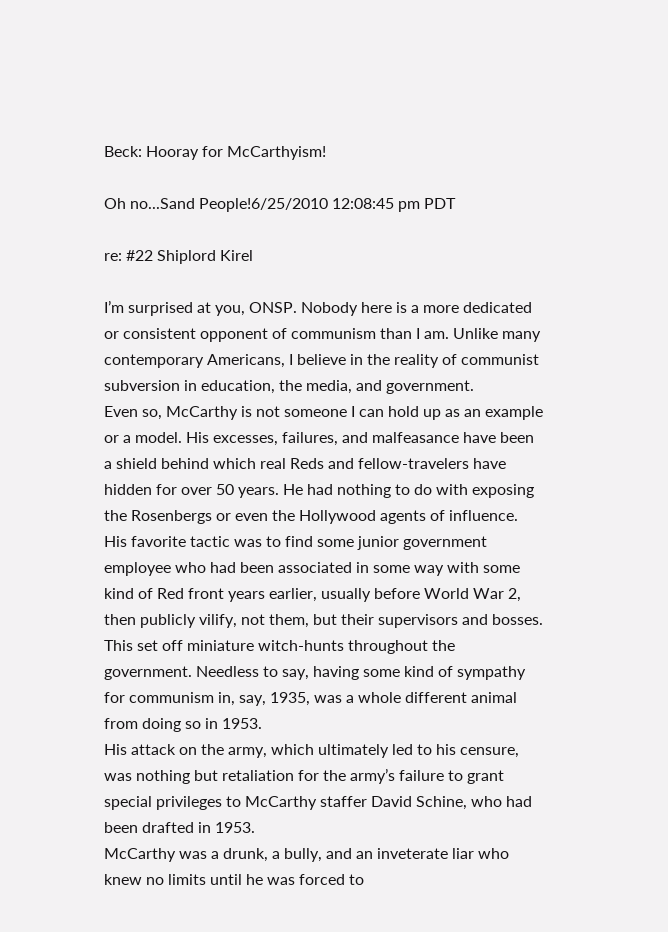Beck: Hooray for McCarthyism!

Oh no...Sand People!6/25/2010 12:08:45 pm PDT

re: #22 Shiplord Kirel

I’m surprised at you, ONSP. Nobody here is a more dedicated or consistent opponent of communism than I am. Unlike many contemporary Americans, I believe in the reality of communist subversion in education, the media, and government.
Even so, McCarthy is not someone I can hold up as an example or a model. His excesses, failures, and malfeasance have been a shield behind which real Reds and fellow-travelers have hidden for over 50 years. He had nothing to do with exposing the Rosenbergs or even the Hollywood agents of influence. His favorite tactic was to find some junior government employee who had been associated in some way with some kind of Red front years earlier, usually before World War 2, then publicly vilify, not them, but their supervisors and bosses. This set off miniature witch-hunts throughout the government. Needless to say, having some kind of sympathy for communism in, say, 1935, was a whole different animal from doing so in 1953.
His attack on the army, which ultimately led to his censure, was nothing but retaliation for the army’s failure to grant special privileges to McCarthy staffer David Schine, who had been drafted in 1953.
McCarthy was a drunk, a bully, and an inveterate liar who knew no limits until he was forced to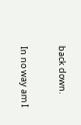back down.

In no way am I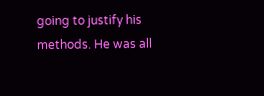going to justify his methods. He was all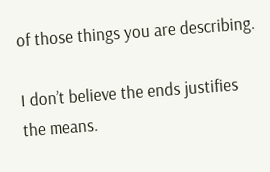of those things you are describing.

I don’t believe the ends justifies the means.